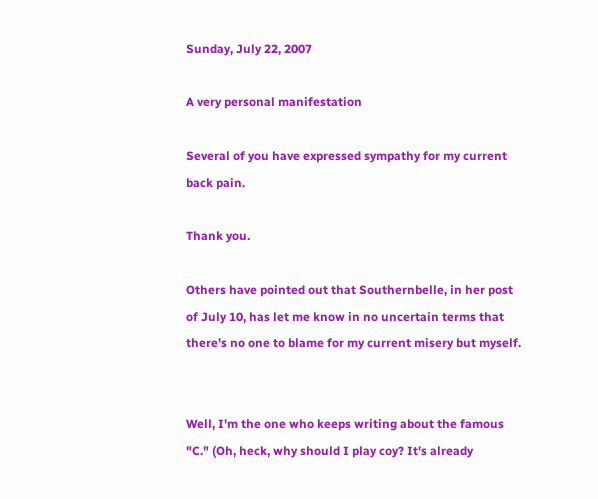Sunday, July 22, 2007

A very personal manifestation

Several of you have expressed sympathy for my current back pain.

Thank you.

Others have pointed out that Southernbelle, in her post of July 10, has let me know in no uncertain terms that there's no one to blame for my current misery but myself.


Well, I'm the one who keeps writing about the famous "C." (Oh, heck, why should I play coy? It's already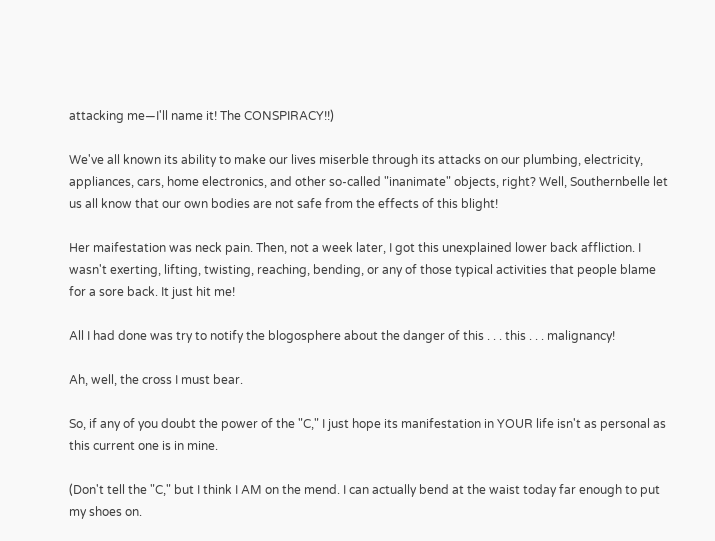attacking me—I'll name it! The CONSPIRACY!!)

We've all known its ability to make our lives miserble through its attacks on our plumbing, electricity, appliances, cars, home electronics, and other so-called "inanimate" objects, right? Well, Southernbelle let us all know that our own bodies are not safe from the effects of this blight!

Her maifestation was neck pain. Then, not a week later, I got this unexplained lower back affliction. I wasn't exerting, lifting, twisting, reaching, bending, or any of those typical activities that people blame for a sore back. It just hit me!

All I had done was try to notify the blogosphere about the danger of this . . . this . . . malignancy!

Ah, well, the cross I must bear.

So, if any of you doubt the power of the "C," I just hope its manifestation in YOUR life isn't as personal as this current one is in mine.

(Don't tell the "C," but I think I AM on the mend. I can actually bend at the waist today far enough to put my shoes on.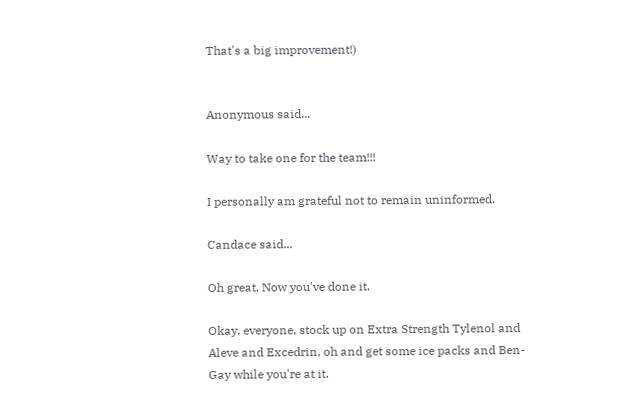That's a big improvement!)


Anonymous said...

Way to take one for the team!!!

I personally am grateful not to remain uninformed.

Candace said...

Oh great. Now you've done it.

Okay, everyone, stock up on Extra Strength Tylenol and Aleve and Excedrin, oh and get some ice packs and Ben-Gay while you're at it.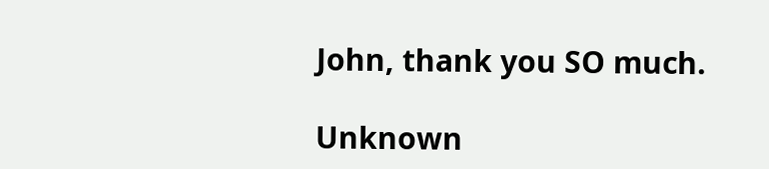John, thank you SO much.

Unknown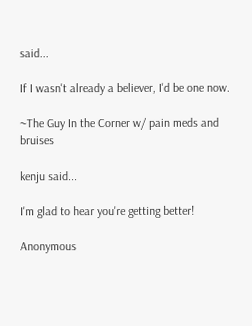said...

If I wasn't already a believer, I'd be one now.

~The Guy In the Corner w/ pain meds and bruises

kenju said...

I'm glad to hear you're getting better!

Anonymous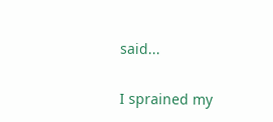said...

I sprained my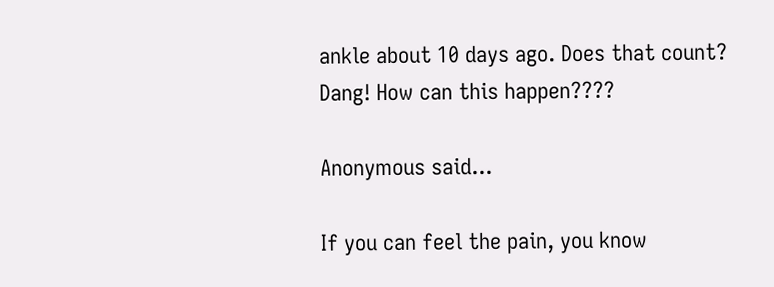ankle about 10 days ago. Does that count?
Dang! How can this happen????

Anonymous said...

If you can feel the pain, you know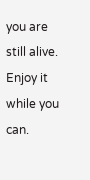you are still alive. Enjoy it while you can.